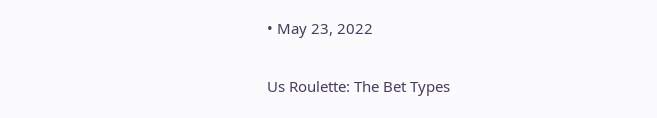• May 23, 2022

Us Roulette: The Bet Types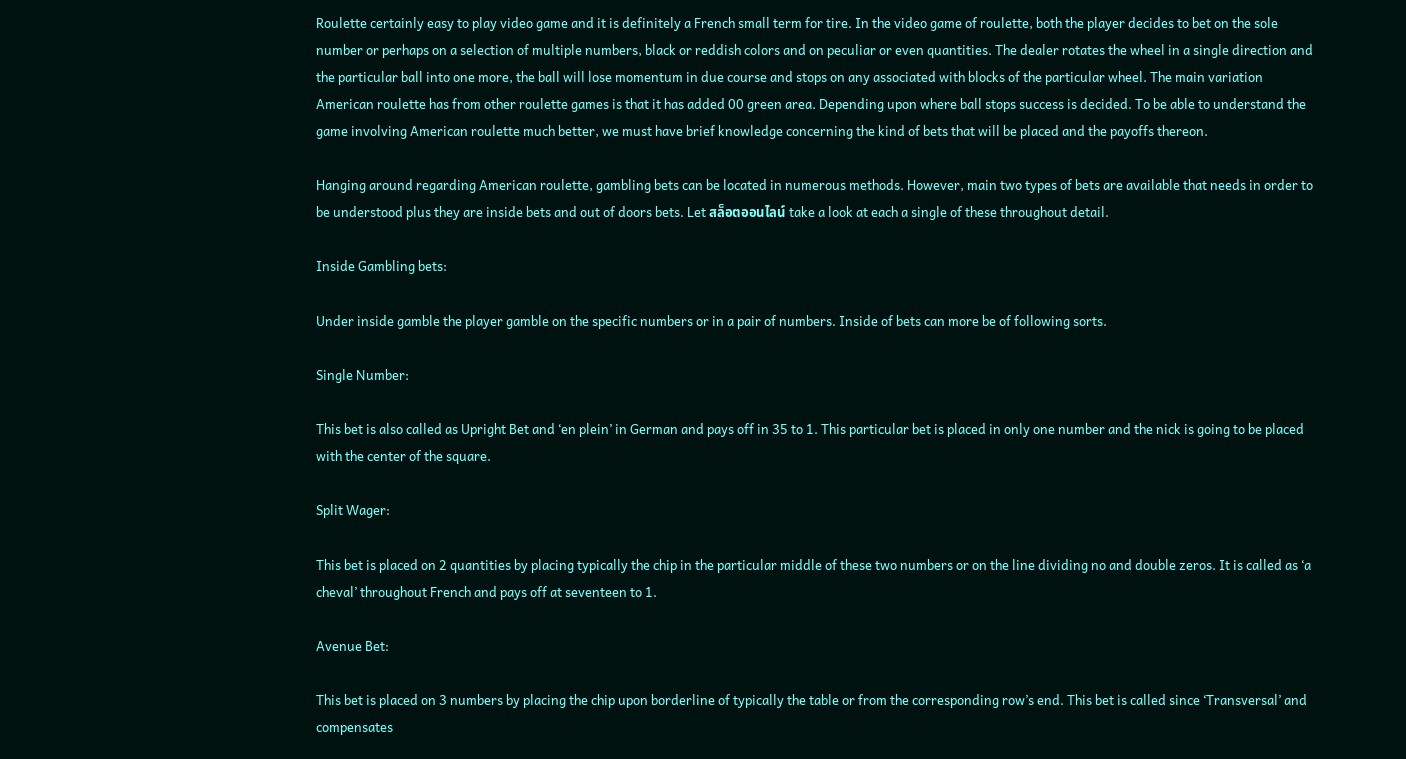Roulette certainly easy to play video game and it is definitely a French small term for tire. In the video game of roulette, both the player decides to bet on the sole number or perhaps on a selection of multiple numbers, black or reddish colors and on peculiar or even quantities. The dealer rotates the wheel in a single direction and the particular ball into one more, the ball will lose momentum in due course and stops on any associated with blocks of the particular wheel. The main variation American roulette has from other roulette games is that it has added 00 green area. Depending upon where ball stops success is decided. To be able to understand the game involving American roulette much better, we must have brief knowledge concerning the kind of bets that will be placed and the payoffs thereon.

Hanging around regarding American roulette, gambling bets can be located in numerous methods. However, main two types of bets are available that needs in order to be understood plus they are inside bets and out of doors bets. Let สล็อตออนไลน์ take a look at each a single of these throughout detail.

Inside Gambling bets:

Under inside gamble the player gamble on the specific numbers or in a pair of numbers. Inside of bets can more be of following sorts.

Single Number:

This bet is also called as Upright Bet and ‘en plein’ in German and pays off in 35 to 1. This particular bet is placed in only one number and the nick is going to be placed with the center of the square.

Split Wager:

This bet is placed on 2 quantities by placing typically the chip in the particular middle of these two numbers or on the line dividing no and double zeros. It is called as ‘a cheval’ throughout French and pays off at seventeen to 1.

Avenue Bet:

This bet is placed on 3 numbers by placing the chip upon borderline of typically the table or from the corresponding row’s end. This bet is called since ‘Transversal’ and compensates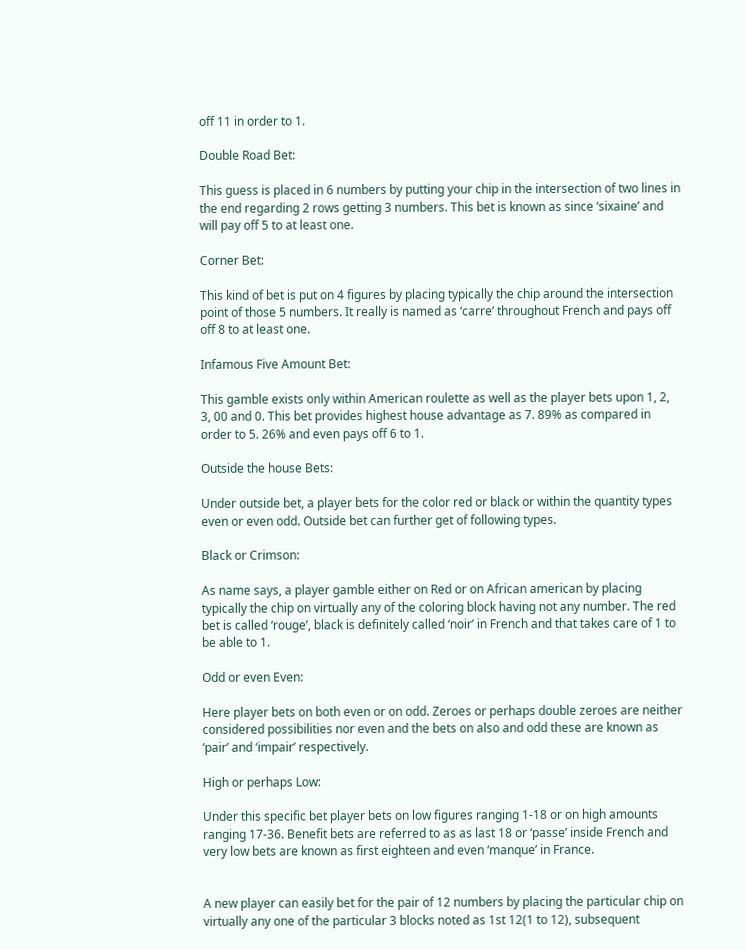off 11 in order to 1.

Double Road Bet:

This guess is placed in 6 numbers by putting your chip in the intersection of two lines in the end regarding 2 rows getting 3 numbers. This bet is known as since ‘sixaine’ and will pay off 5 to at least one.

Corner Bet:

This kind of bet is put on 4 figures by placing typically the chip around the intersection point of those 5 numbers. It really is named as ‘carre’ throughout French and pays off off 8 to at least one.

Infamous Five Amount Bet:

This gamble exists only within American roulette as well as the player bets upon 1, 2, 3, 00 and 0. This bet provides highest house advantage as 7. 89% as compared in order to 5. 26% and even pays off 6 to 1.

Outside the house Bets:

Under outside bet, a player bets for the color red or black or within the quantity types even or even odd. Outside bet can further get of following types.

Black or Crimson:

As name says, a player gamble either on Red or on African american by placing typically the chip on virtually any of the coloring block having not any number. The red bet is called ‘rouge’, black is definitely called ‘noir’ in French and that takes care of 1 to be able to 1.

Odd or even Even:

Here player bets on both even or on odd. Zeroes or perhaps double zeroes are neither considered possibilities nor even and the bets on also and odd these are known as ‘pair’ and ‘impair’ respectively.

High or perhaps Low:

Under this specific bet player bets on low figures ranging 1-18 or on high amounts ranging 17-36. Benefit bets are referred to as as last 18 or ‘passe’ inside French and very low bets are known as first eighteen and even ‘manque’ in France.


A new player can easily bet for the pair of 12 numbers by placing the particular chip on virtually any one of the particular 3 blocks noted as 1st 12(1 to 12), subsequent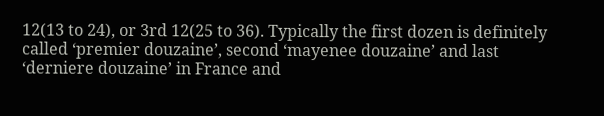12(13 to 24), or 3rd 12(25 to 36). Typically the first dozen is definitely called ‘premier douzaine’, second ‘mayenee douzaine’ and last ‘derniere douzaine’ in France and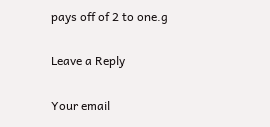pays off of 2 to one.g

Leave a Reply

Your email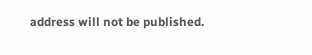address will not be published.